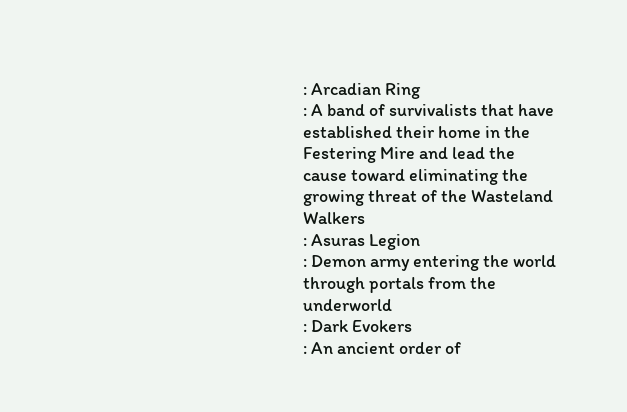: Arcadian Ring
: A band of survivalists that have established their home in the Festering Mire and lead the cause toward eliminating the growing threat of the Wasteland Walkers
: Asuras Legion
: Demon army entering the world through portals from the underworld
: Dark Evokers
: An ancient order of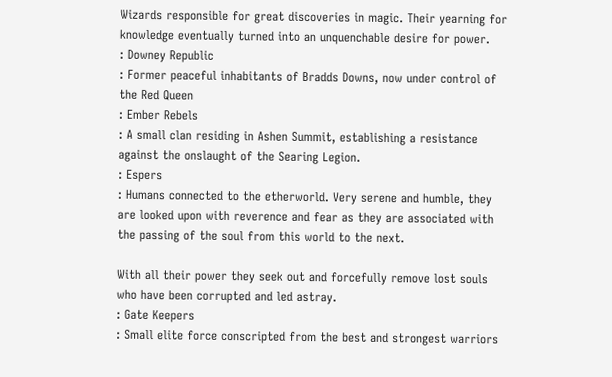Wizards responsible for great discoveries in magic. Their yearning for knowledge eventually turned into an unquenchable desire for power.
: Downey Republic
: Former peaceful inhabitants of Bradds Downs, now under control of the Red Queen
: Ember Rebels
: A small clan residing in Ashen Summit, establishing a resistance against the onslaught of the Searing Legion.
: Espers
: Humans connected to the etherworld. Very serene and humble, they are looked upon with reverence and fear as they are associated with the passing of the soul from this world to the next.

With all their power they seek out and forcefully remove lost souls who have been corrupted and led astray.
: Gate Keepers
: Small elite force conscripted from the best and strongest warriors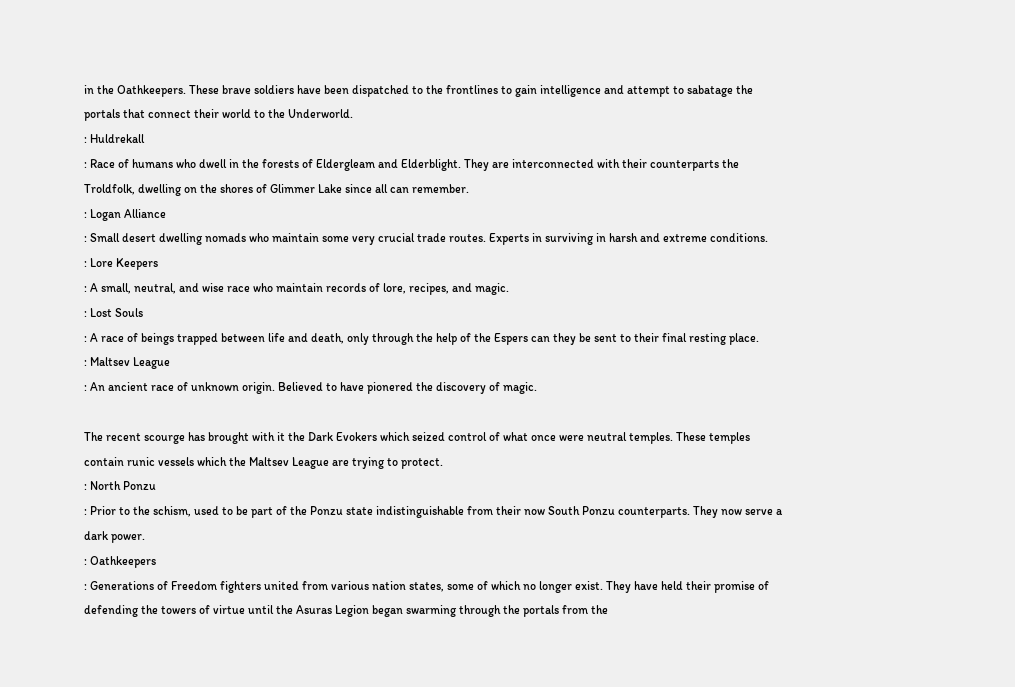in the Oathkeepers. These brave soldiers have been dispatched to the frontlines to gain intelligence and attempt to sabatage the portals that connect their world to the Underworld.
: Huldrekall
: Race of humans who dwell in the forests of Eldergleam and Elderblight. They are interconnected with their counterparts the Troldfolk, dwelling on the shores of Glimmer Lake since all can remember.
: Logan Alliance
: Small desert dwelling nomads who maintain some very crucial trade routes. Experts in surviving in harsh and extreme conditions.
: Lore Keepers
: A small, neutral, and wise race who maintain records of lore, recipes, and magic.
: Lost Souls
: A race of beings trapped between life and death, only through the help of the Espers can they be sent to their final resting place.
: Maltsev League
: An ancient race of unknown origin. Believed to have pionered the discovery of magic.

The recent scourge has brought with it the Dark Evokers which seized control of what once were neutral temples. These temples contain runic vessels which the Maltsev League are trying to protect.
: North Ponzu
: Prior to the schism, used to be part of the Ponzu state indistinguishable from their now South Ponzu counterparts. They now serve a dark power.
: Oathkeepers
: Generations of Freedom fighters united from various nation states, some of which no longer exist. They have held their promise of defending the towers of virtue until the Asuras Legion began swarming through the portals from the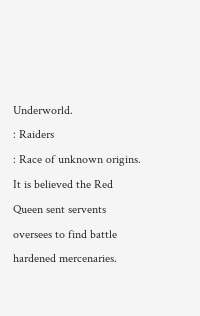Underworld.
: Raiders
: Race of unknown origins. It is believed the Red Queen sent servents oversees to find battle hardened mercenaries.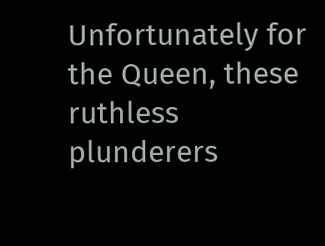Unfortunately for the Queen, these ruthless plunderers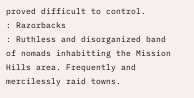proved difficult to control.
: Razorbacks
: Ruthless and disorganized band of nomads inhabitting the Mission Hills area. Frequently and mercilessly raid towns.